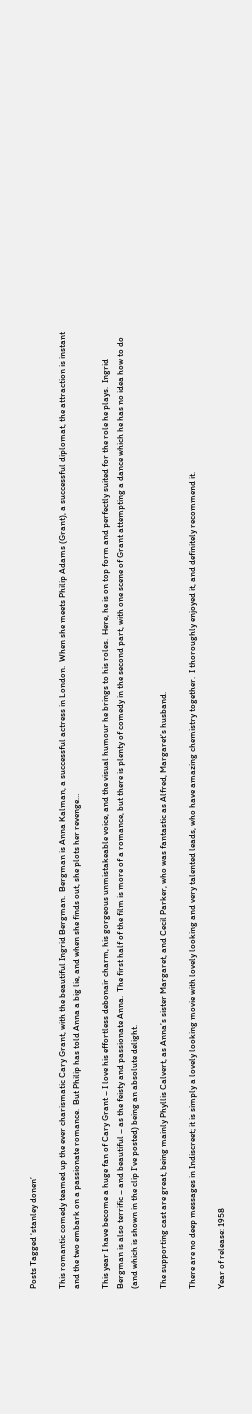Posts Tagged ‘stanley donen’

This romantic comedy teamed up the ever charismatic Cary Grant, with the beautiful Ingrid Bergman.  Bergman is Anna Kalman, a successful actress in London.  When she meets Philip Adams (Grant), a successful diplomat, the attraction is instant and the two embark on a passionate romance.  But Philip has told Anna a big lie, and when she finds out, she plots her revenge…

This year I have become a huge fan of Cary Grant – I love his effortless debonair charm, his gorgeous unmistakeable voice, and the visual humour he brings to his roles.  Here, he is on top form and perfectly suited for the role he plays.  Ingrid Bergman is also terrific – and beautiful – as the feisty and passionate Anna.  The first half of the film is more of a romance, but there is plenty of comedy in the second part, with one scene of Grant attempting a dance which he has no idea how to do (and which is shown in the clip I’ve posted) being an absolute delight.

The supporting cast are great, being mainly Phyllis Calvert, as Anna’s sister Margaret, and Cecil Parker, who was fantastic as Alfred, Margaret’s husband.

There are no deep messages in Indiscreet; it is simply a lovely looking movie with lovely looking and very talented leads, who have amazing chemistry together.  I thoroughly enjoyed it, and definitely recommend it.

Year of release: 1958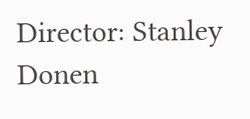Director: Stanley Donen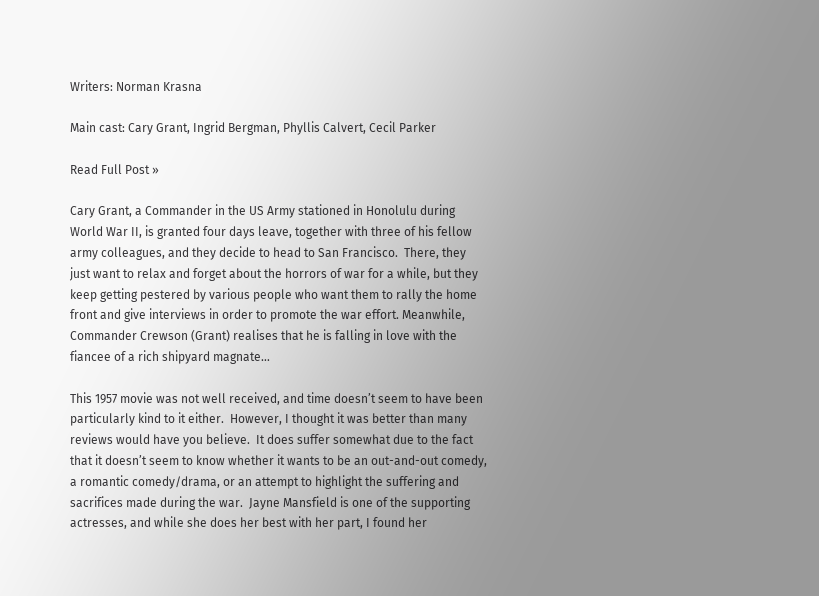Writers: Norman Krasna

Main cast: Cary Grant, Ingrid Bergman, Phyllis Calvert, Cecil Parker

Read Full Post »

Cary Grant, a Commander in the US Army stationed in Honolulu during World War II, is granted four days leave, together with three of his fellow army colleagues, and they decide to head to San Francisco.  There, they just want to relax and forget about the horrors of war for a while, but they keep getting pestered by various people who want them to rally the home front and give interviews in order to promote the war effort. Meanwhile, Commander Crewson (Grant) realises that he is falling in love with the fiancee of a rich shipyard magnate…

This 1957 movie was not well received, and time doesn’t seem to have been particularly kind to it either.  However, I thought it was better than many reviews would have you believe.  It does suffer somewhat due to the fact that it doesn’t seem to know whether it wants to be an out-and-out comedy, a romantic comedy/drama, or an attempt to highlight the suffering and sacrifices made during the war.  Jayne Mansfield is one of the supporting actresses, and while she does her best with her part, I found her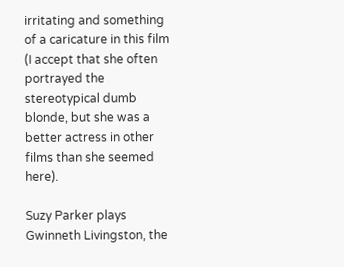irritating and something of a caricature in this film (I accept that she often portrayed the stereotypical dumb blonde, but she was a better actress in other films than she seemed here).

Suzy Parker plays Gwinneth Livingston, the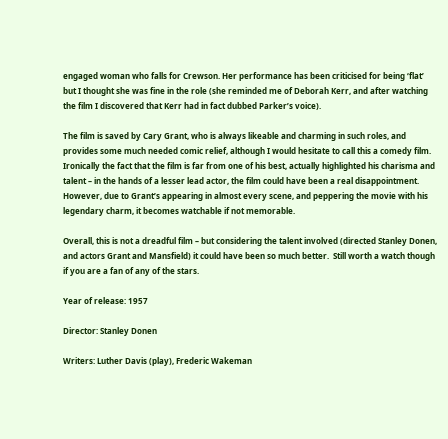engaged woman who falls for Crewson. Her performance has been criticised for being ‘flat’ but I thought she was fine in the role (she reminded me of Deborah Kerr, and after watching the film I discovered that Kerr had in fact dubbed Parker’s voice).

The film is saved by Cary Grant, who is always likeable and charming in such roles, and provides some much needed comic relief, although I would hesitate to call this a comedy film.  Ironically the fact that the film is far from one of his best, actually highlighted his charisma and talent – in the hands of a lesser lead actor, the film could have been a real disappointment.  However, due to Grant’s appearing in almost every scene, and peppering the movie with his legendary charm, it becomes watchable if not memorable.

Overall, this is not a dreadful film – but considering the talent involved (directed Stanley Donen, and actors Grant and Mansfield) it could have been so much better.  Still worth a watch though if you are a fan of any of the stars.

Year of release: 1957

Director: Stanley Donen

Writers: Luther Davis (play), Frederic Wakeman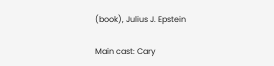(book), Julius J. Epstein

Main cast: Cary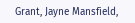Grant, Jayne Mansfield,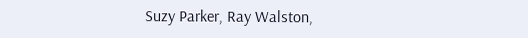Suzy Parker, Ray Walston,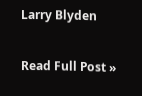Larry Blyden

Read Full Post »